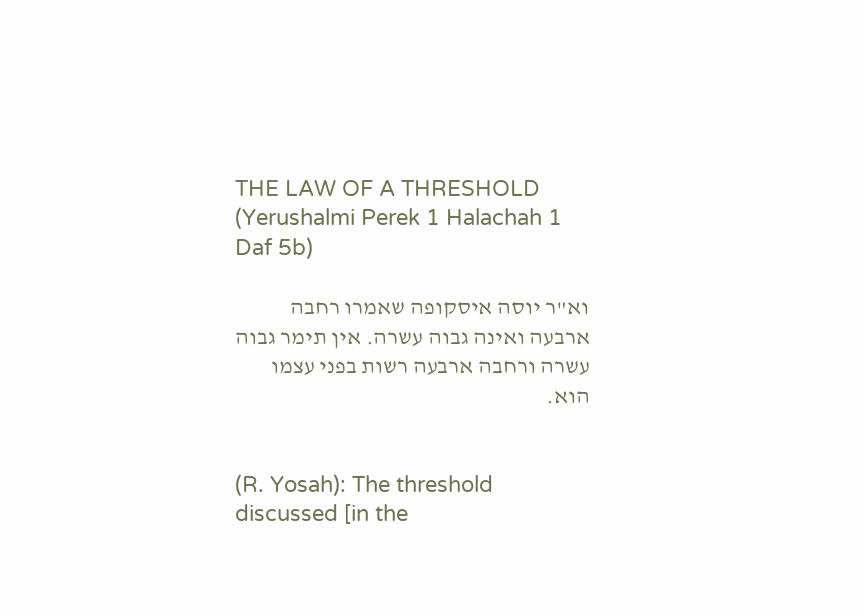THE LAW OF A THRESHOLD (Yerushalmi Perek 1 Halachah 1 Daf 5b)

וא"ר יוסה איסקופה שאמרו רחבה ארבעה ואינה גבוה עשרה. אין תימר גבוה עשרה ורחבה ארבעה רשות בפני עצמו הוא.


(R. Yosah): The threshold discussed [in the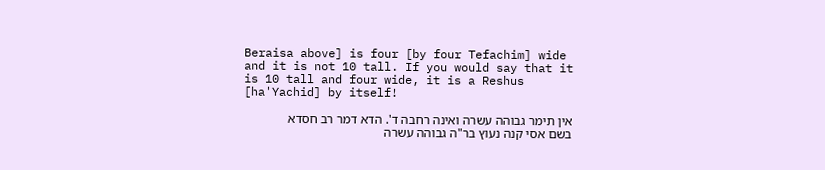Beraisa above] is four [by four Tefachim] wide and it is not 10 tall. If you would say that it is 10 tall and four wide, it is a Reshus [ha'Yachid] by itself!

אין תימר גבוהה עשרה ואינה רחבה ד'. הדא דמר רב חסדא בשם אסי קנה נעוץ בר"ה גבוהה עשרה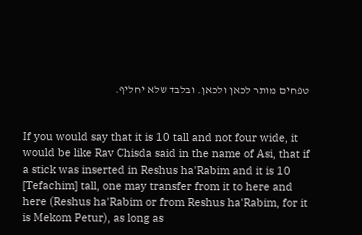טפחים מותר לכאן ולכאן. ובלבד שלא יחליף.


If you would say that it is 10 tall and not four wide, it would be like Rav Chisda said in the name of Asi, that if a stick was inserted in Reshus ha'Rabim and it is 10 [Tefachim] tall, one may transfer from it to here and here (Reshus ha'Rabim or from Reshus ha'Rabim, for it is Mekom Petur), as long as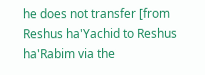he does not transfer [from Reshus ha'Yachid to Reshus ha'Rabim via the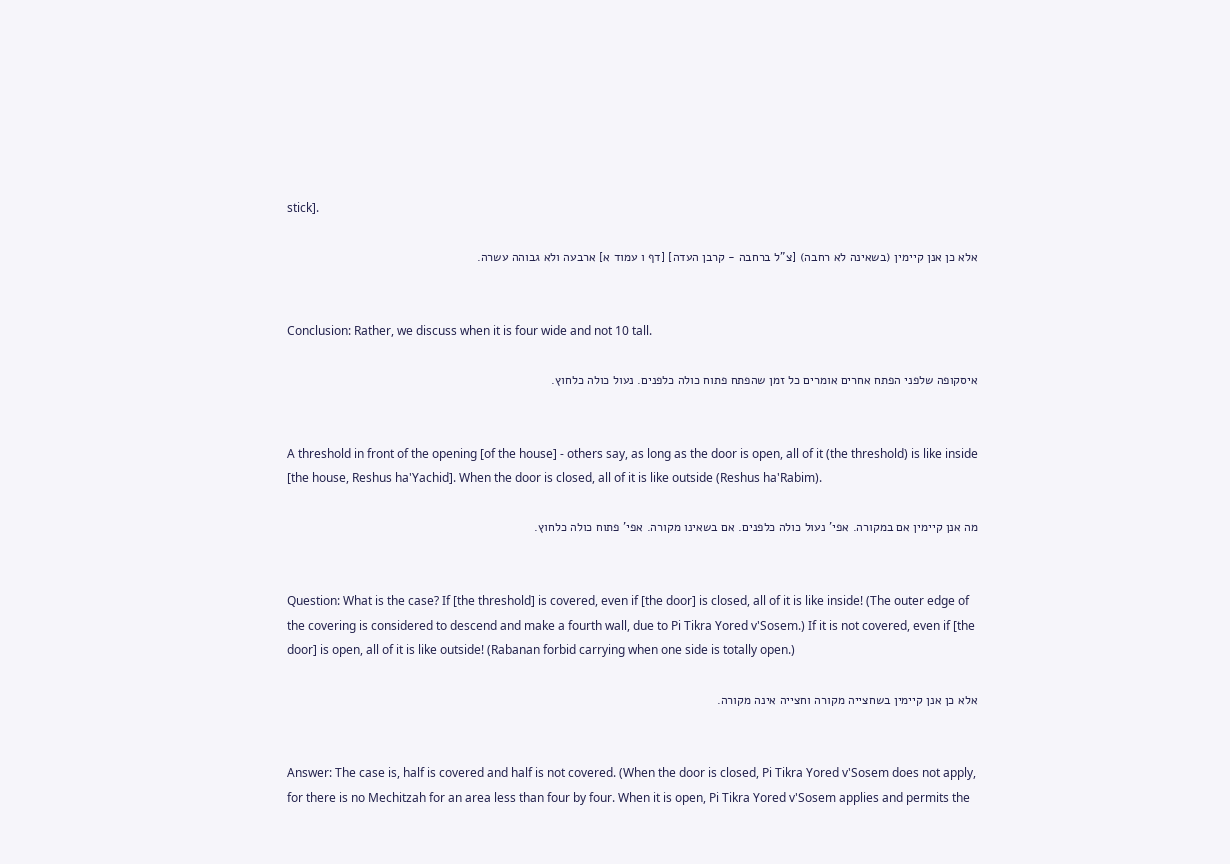stick].

אלא כן אנן קיימין (בשאינה לא רחבה) [צ"ל ברחבה - קרבן העדה] [דף ו עמוד א] ארבעה ולא גבוהה עשרה.


Conclusion: Rather, we discuss when it is four wide and not 10 tall.

איסקופה שלפני הפתח אחרים אומרים כל זמן שהפתח פתוח כולה כלפנים. נעול כולה כלחוץ.


A threshold in front of the opening [of the house] - others say, as long as the door is open, all of it (the threshold) is like inside [the house, Reshus ha'Yachid]. When the door is closed, all of it is like outside (Reshus ha'Rabim).

מה אנן קיימין אם במקורה. אפי' נעול כולה כלפנים. אם בשאינו מקורה. אפי' פתוח כולה כלחוץ.


Question: What is the case? If [the threshold] is covered, even if [the door] is closed, all of it is like inside! (The outer edge of the covering is considered to descend and make a fourth wall, due to Pi Tikra Yored v'Sosem.) If it is not covered, even if [the door] is open, all of it is like outside! (Rabanan forbid carrying when one side is totally open.)

אלא כן אנן קיימין בשחצייה מקורה וחצייה אינה מקורה.


Answer: The case is, half is covered and half is not covered. (When the door is closed, Pi Tikra Yored v'Sosem does not apply, for there is no Mechitzah for an area less than four by four. When it is open, Pi Tikra Yored v'Sosem applies and permits the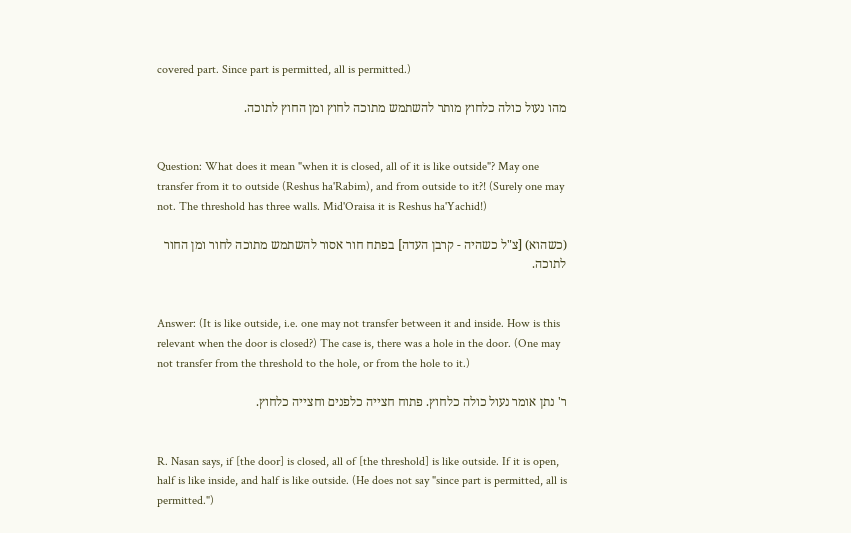covered part. Since part is permitted, all is permitted.)

מהו נעול כולה כלחוץ מותר להשתמש מתוכה לחוץ ומן החוץ לתוכה.


Question: What does it mean "when it is closed, all of it is like outside"? May one transfer from it to outside (Reshus ha'Rabim), and from outside to it?! (Surely one may not. The threshold has three walls. Mid'Oraisa it is Reshus ha'Yachid!)

(כשהוא) [צ"ל כשהיה - קרבן העדה] בפתח חור אסור להשתמש מתוכה לחור ומן החור לתוכה.


Answer: (It is like outside, i.e. one may not transfer between it and inside. How is this relevant when the door is closed?) The case is, there was a hole in the door. (One may not transfer from the threshold to the hole, or from the hole to it.)

ר' נתן אומר נעול כולה כלחוץ. פתוח חצייה כלפנים וחצייה כלחוץ.


R. Nasan says, if [the door] is closed, all of [the threshold] is like outside. If it is open, half is like inside, and half is like outside. (He does not say "since part is permitted, all is permitted.")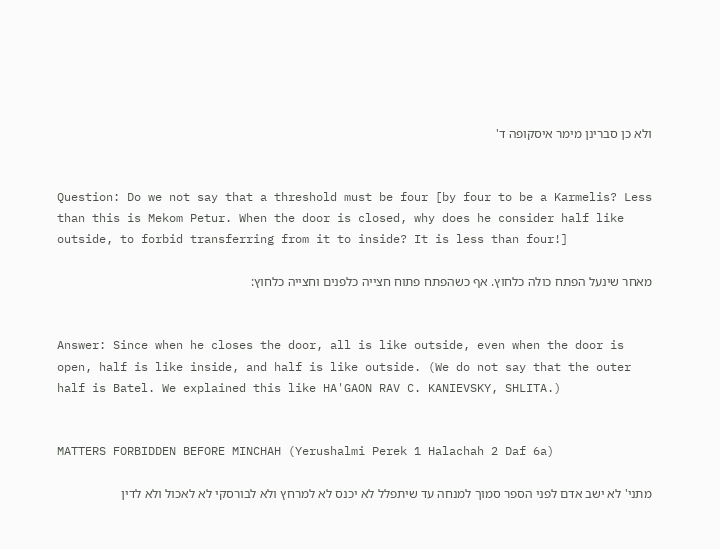ולא כן סברינן מימר איסקופה ד'


Question: Do we not say that a threshold must be four [by four to be a Karmelis? Less than this is Mekom Petur. When the door is closed, why does he consider half like outside, to forbid transferring from it to inside? It is less than four!]

מאחר שינעל הפתח כולה כלחוץ. אף כשהפתח פתוח חצייה כלפנים וחצייה כלחוץ:


Answer: Since when he closes the door, all is like outside, even when the door is open, half is like inside, and half is like outside. (We do not say that the outer half is Batel. We explained this like HA'GAON RAV C. KANIEVSKY, SHLITA.)


MATTERS FORBIDDEN BEFORE MINCHAH (Yerushalmi Perek 1 Halachah 2 Daf 6a)

מתני' לא ישב אדם לפני הספר סמוך למנחה עד שיתפלל לא יכנס לא למרחץ ולא לבורסקי לא לאכול ולא לדין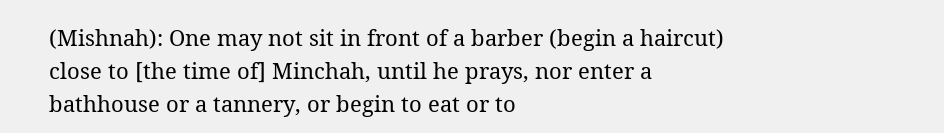(Mishnah): One may not sit in front of a barber (begin a haircut) close to [the time of] Minchah, until he prays, nor enter a bathhouse or a tannery, or begin to eat or to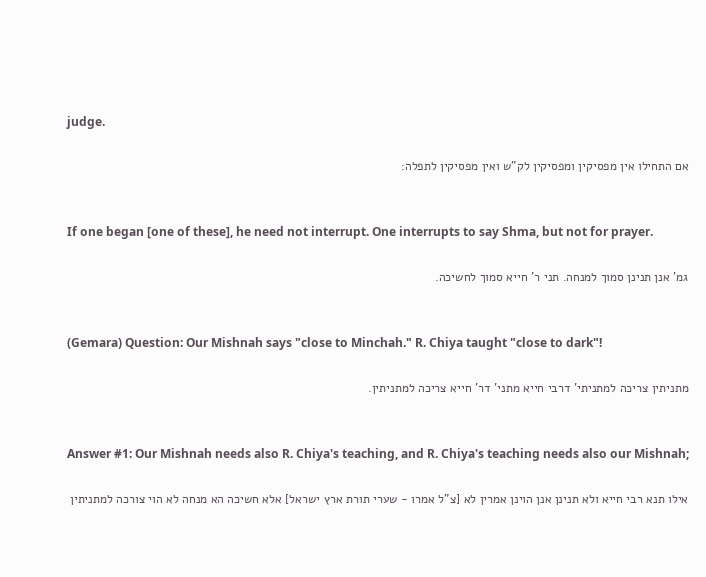judge.

אם התחילו אין מפסיקין ומפסיקין לק"ש ואין מפסיקין לתפלה:


If one began [one of these], he need not interrupt. One interrupts to say Shma, but not for prayer.

גמ' אנן תנינן סמוך למנחה. תני ר' חייא סמוך לחשיכה.


(Gemara) Question: Our Mishnah says "close to Minchah." R. Chiya taught "close to dark"!

מתניתין צריכה למתניתי' דרבי חייא מתני' דר' חייא צריכה למתניתין.


Answer #1: Our Mishnah needs also R. Chiya's teaching, and R. Chiya's teaching needs also our Mishnah;

אילו תנא רבי חייא ולא תנינן אנן הוינן אמרין לא [צ"ל אמרו - שערי תורת ארץ ישראל] אלא חשיכה הא מנחה לא הוי צורכה למתניתין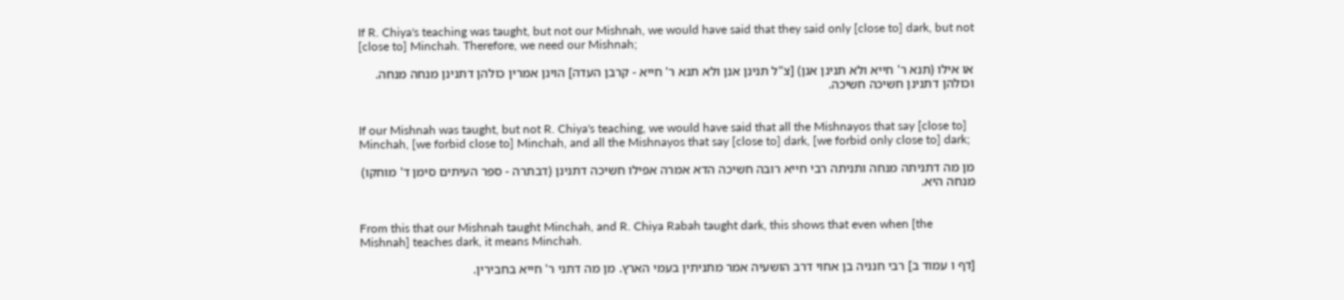If R. Chiya's teaching was taught, but not our Mishnah, we would have said that they said only [close to] dark, but not [close to] Minchah. Therefore, we need our Mishnah;

או אילו (תנא ר' חייא ולא תנינן אנן) [צ"ל תנינן אנן ולא תנא ר' חייא - קרבן העדה] הוינן אמרין כולהן דתנינן מנחה מנחה. וכולהן דתנינן חשיכה חשיכה.


If our Mishnah was taught, but not R. Chiya's teaching, we would have said that all the Mishnayos that say [close to] Minchah, [we forbid close to] Minchah, and all the Mishnayos that say [close to] dark, [we forbid only close to] dark;

מן מה דתניתה מנחה ותניתה רבי חייא רובה חשיכה הדא אמרה אפילו חשיכה דתנינן (דבתרה - ספר העיתים סימן ד' מוחקו) מנחה היא.


From this that our Mishnah taught Minchah, and R. Chiya Rabah taught dark, this shows that even when [the Mishnah] teaches dark, it means Minchah.

[דף ו עמוד ב] רבי חנניה בן אחוי דרב הושעיה אמר מתניתין בעמי הארץ. מן מה דתני ר' חייא בחבירין.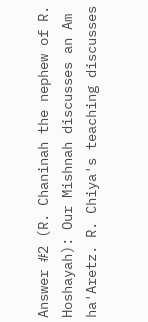Answer #2 (R. Chaninah the nephew of R. Hoshayah): Our Mishnah discusses an Am ha'Aretz. R. Chiya's teaching discusses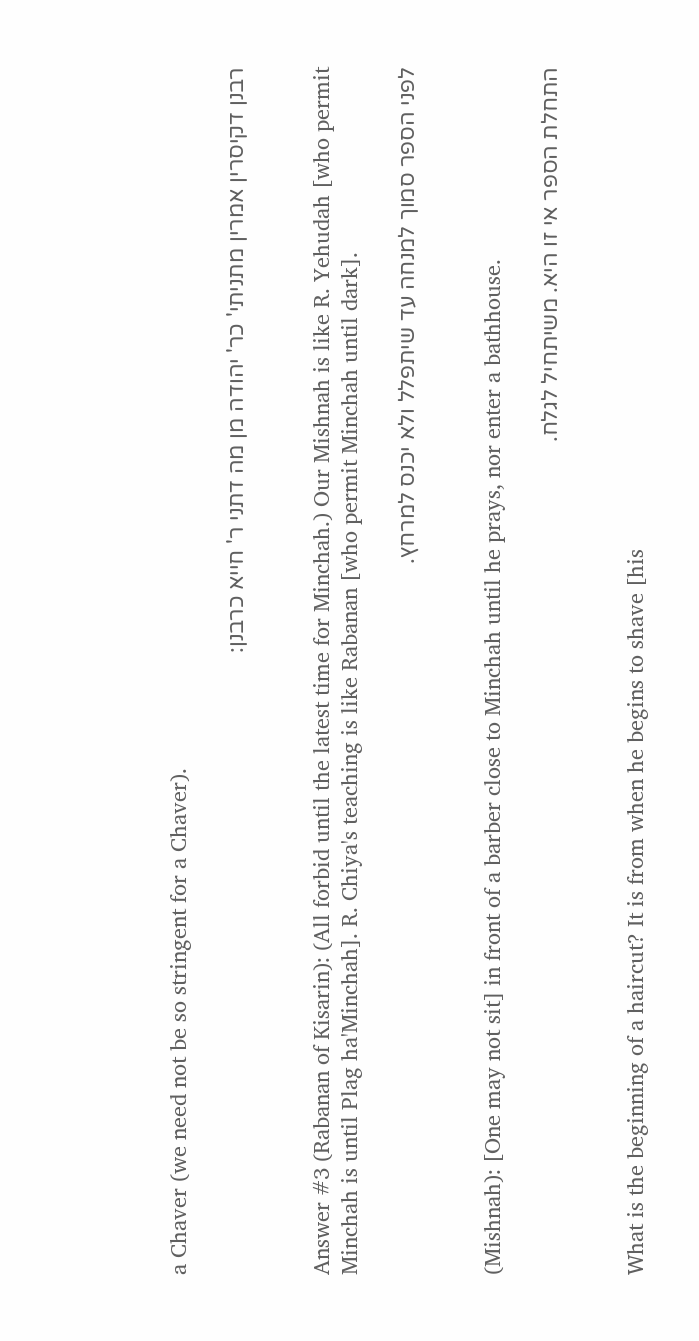a Chaver (we need not be so stringent for a Chaver).

רבנן דקיסרין אמרין מתניתי' כר' יהודה מן מה דתני ר' חייא כרבנן:


Answer #3 (Rabanan of Kisarin): (All forbid until the latest time for Minchah.) Our Mishnah is like R. Yehudah [who permit Minchah is until Plag ha'Minchah]. R. Chiya's teaching is like Rabanan [who permit Minchah until dark].

לפני הספר סמוך למנחה עד שיתפלל ולא יכנס למרחץ.


(Mishnah): [One may not sit] in front of a barber close to Minchah until he prays, nor enter a bathhouse.

התחלת הספר אי זו היא. משיתחיל לגלח.


What is the beginning of a haircut? It is from when he begins to shave [his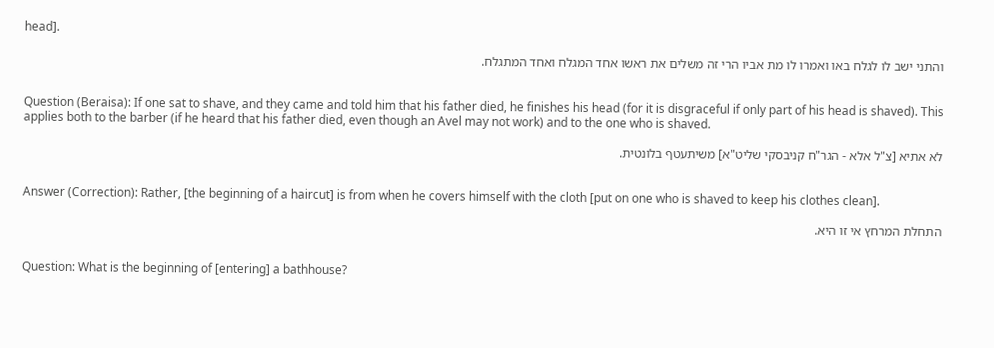head].

והתני ישב לו לגלח באו ואמרו לו מת אביו הרי זה משלים את ראשו אחד המגלח ואחד המתגלח.


Question (Beraisa): If one sat to shave, and they came and told him that his father died, he finishes his head (for it is disgraceful if only part of his head is shaved). This applies both to the barber (if he heard that his father died, even though an Avel may not work) and to the one who is shaved.

לא אתיא [צ"ל אלא - הגר"ח קניבסקי שליט"א] משיתעטף בלונטית.


Answer (Correction): Rather, [the beginning of a haircut] is from when he covers himself with the cloth [put on one who is shaved to keep his clothes clean].

התחלת המרחץ אי זו היא.


Question: What is the beginning of [entering] a bathhouse?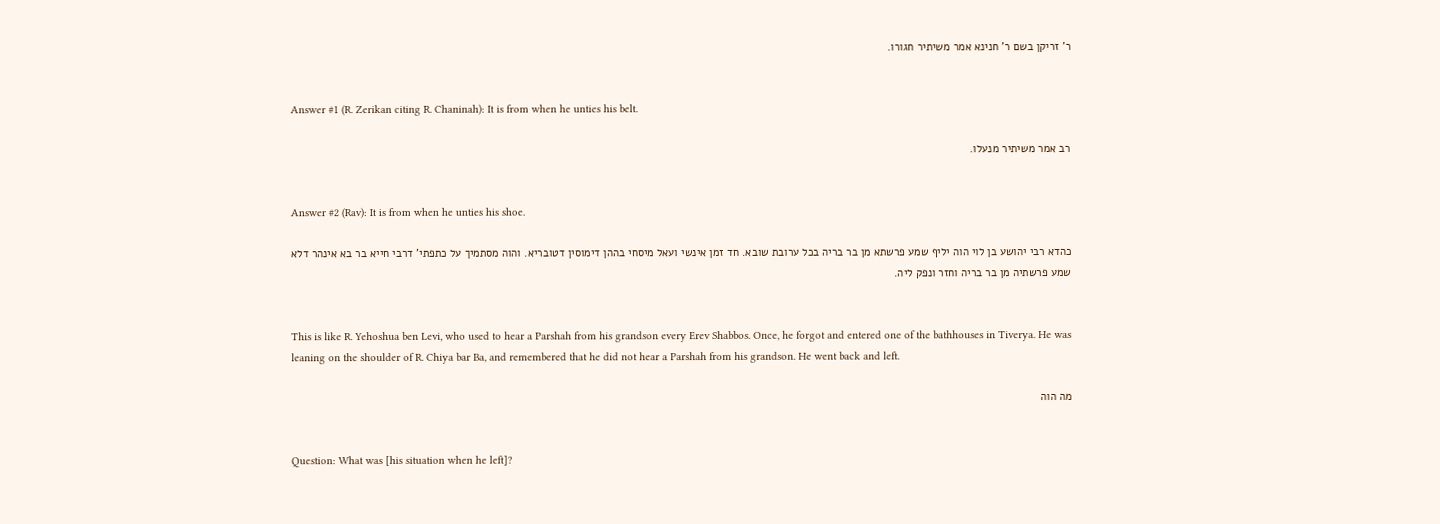ר' זריקן בשם ר' חנינא אמר משיתיר חגורו.


Answer #1 (R. Zerikan citing R. Chaninah): It is from when he unties his belt.

רב אמר משיתיר מנעלו.


Answer #2 (Rav): It is from when he unties his shoe.

כהדא רבי יהושע בן לוי הוה יליף שמע פרשתא מן בר בריה בכל ערובת שובא. חד זמן אינשי ועאל מיסחי בההן דימוסין דטובריא. והוה מסתמיך על כתפתי' דרבי חייא בר בא אינהר דלא שמע פרשתיה מן בר בריה וחזר ונפק ליה.


This is like R. Yehoshua ben Levi, who used to hear a Parshah from his grandson every Erev Shabbos. Once, he forgot and entered one of the bathhouses in Tiverya. He was leaning on the shoulder of R. Chiya bar Ba, and remembered that he did not hear a Parshah from his grandson. He went back and left.

מה הוה


Question: What was [his situation when he left]?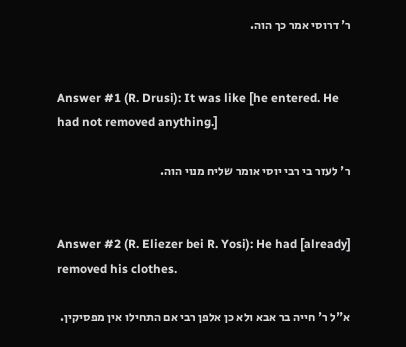ר' דרוסי אמר כך הוה.


Answer #1 (R. Drusi): It was like [he entered. He had not removed anything.]

ר' לעזר בי רבי יוסי אומר שליח מנוי הוה.


Answer #2 (R. Eliezer bei R. Yosi): He had [already] removed his clothes.

א"ל ר' חייה בר אבא ולא כן אלפן רבי אם התחילו אין מפסיקין.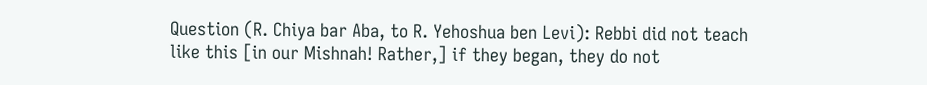Question (R. Chiya bar Aba, to R. Yehoshua ben Levi): Rebbi did not teach like this [in our Mishnah! Rather,] if they began, they do not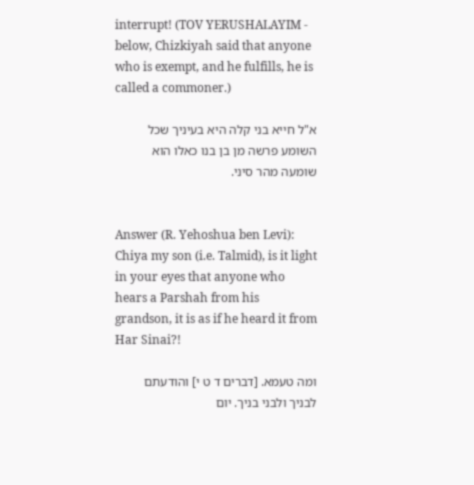interrupt! (TOV YERUSHALAYIM - below, Chizkiyah said that anyone who is exempt, and he fulfills, he is called a commoner.)

א"ל חייא בני קלה היא בעיניך שכל השומע פרשה מן בן בנו כאלו הוא שומעה מהר סיני.


Answer (R. Yehoshua ben Levi): Chiya my son (i.e. Talmid), is it light in your eyes that anyone who hears a Parshah from his grandson, it is as if he heard it from Har Sinai?!

ומה טעמא. [דברים ד ט י] והודעתם לבניך ולבני בניך. יום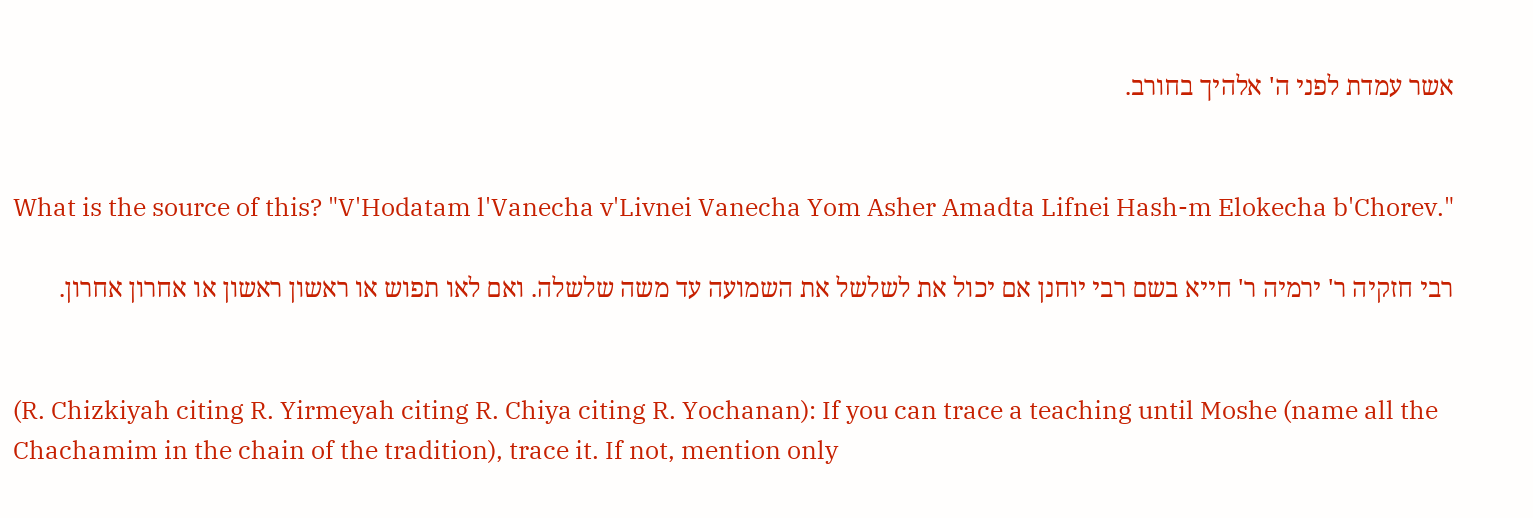אשר עמדת לפני ה' אלהיך בחורב.


What is the source of this? "V'Hodatam l'Vanecha v'Livnei Vanecha Yom Asher Amadta Lifnei Hash-m Elokecha b'Chorev."

רבי חזקיה ר' ירמיה ר' חייא בשם רבי יוחנן אם יכול את לשלשל את השמועה עד משה שלשלה. ואם לאו תפוש או ראשון ראשון או אחרון אחרון.


(R. Chizkiyah citing R. Yirmeyah citing R. Chiya citing R. Yochanan): If you can trace a teaching until Moshe (name all the Chachamim in the chain of the tradition), trace it. If not, mention only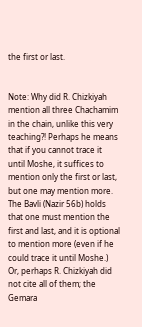the first or last.


Note: Why did R. Chizkiyah mention all three Chachamim in the chain, unlike this very teaching?! Perhaps he means that if you cannot trace it until Moshe, it suffices to mention only the first or last, but one may mention more. The Bavli (Nazir 56b) holds that one must mention the first and last, and it is optional to mention more (even if he could trace it until Moshe.) Or, perhaps R. Chizkiyah did not cite all of them; the Gemara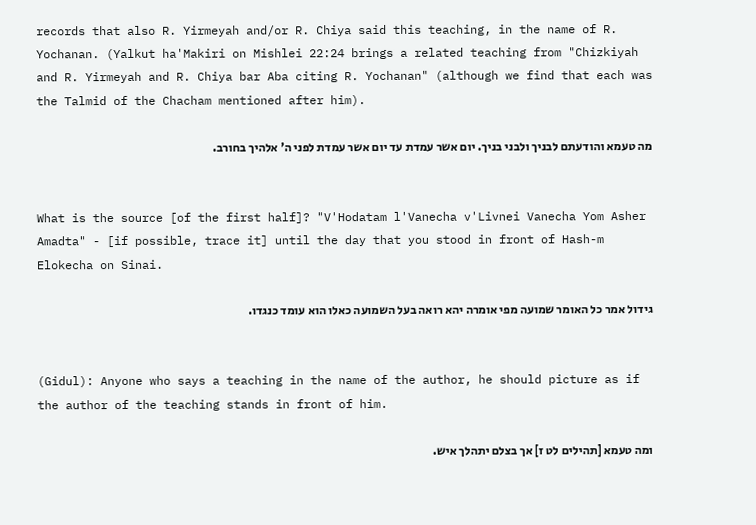records that also R. Yirmeyah and/or R. Chiya said this teaching, in the name of R. Yochanan. (Yalkut ha'Makiri on Mishlei 22:24 brings a related teaching from "Chizkiyah and R. Yirmeyah and R. Chiya bar Aba citing R. Yochanan" (although we find that each was the Talmid of the Chacham mentioned after him).

מה טעמא והודעתם לבניך ולבני בניך. יום אשר עמדת עד יום אשר עמדת לפני ה' אלהיך בחורב.


What is the source [of the first half]? "V'Hodatam l'Vanecha v'Livnei Vanecha Yom Asher Amadta" - [if possible, trace it] until the day that you stood in front of Hash-m Elokecha on Sinai.

גידול אמר כל האומר שמועה מפי אומרה יהא רואה בעל השמועה כאלו הוא עומד כנגדו.


(Gidul): Anyone who says a teaching in the name of the author, he should picture as if the author of the teaching stands in front of him.

ומה טעמא [תהילים לט ז] אך בצלם יתהלך איש.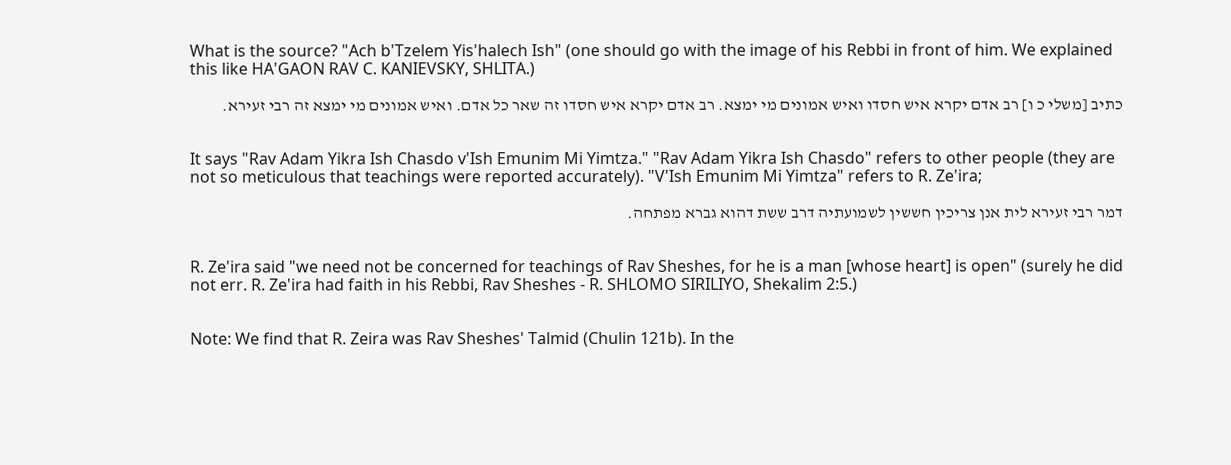What is the source? "Ach b'Tzelem Yis'halech Ish" (one should go with the image of his Rebbi in front of him. We explained this like HA'GAON RAV C. KANIEVSKY, SHLITA.)

כתיב [משלי כ ו] רב אדם יקרא איש חסדו ואיש אמונים מי ימצא. רב אדם יקרא איש חסדו זה שאר כל אדם. ואיש אמונים מי ימצא זה רבי זעירא.


It says "Rav Adam Yikra Ish Chasdo v'Ish Emunim Mi Yimtza." "Rav Adam Yikra Ish Chasdo" refers to other people (they are not so meticulous that teachings were reported accurately). "V'Ish Emunim Mi Yimtza" refers to R. Ze'ira;

דמר רבי זעירא לית אנן צריכין חששין לשמועתיה דרב ששת דהוא גברא מפתחה.


R. Ze'ira said "we need not be concerned for teachings of Rav Sheshes, for he is a man [whose heart] is open" (surely he did not err. R. Ze'ira had faith in his Rebbi, Rav Sheshes - R. SHLOMO SIRILIYO, Shekalim 2:5.)


Note: We find that R. Zeira was Rav Sheshes' Talmid (Chulin 121b). In the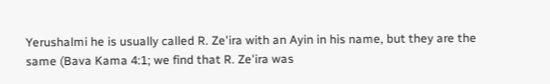Yerushalmi he is usually called R. Ze'ira with an Ayin in his name, but they are the same (Bava Kama 4:1; we find that R. Ze'ira was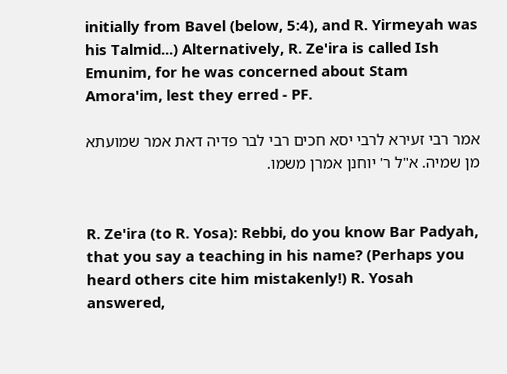initially from Bavel (below, 5:4), and R. Yirmeyah was his Talmid...) Alternatively, R. Ze'ira is called Ish Emunim, for he was concerned about Stam Amora'im, lest they erred - PF.

אמר רבי זעירא לרבי יסא חכים רבי לבר פדיה דאת אמר שמועתא מן שמיה. א"ל ר' יוחנן אמרן משמו.


R. Ze'ira (to R. Yosa): Rebbi, do you know Bar Padyah, that you say a teaching in his name? (Perhaps you heard others cite him mistakenly!) R. Yosah answered,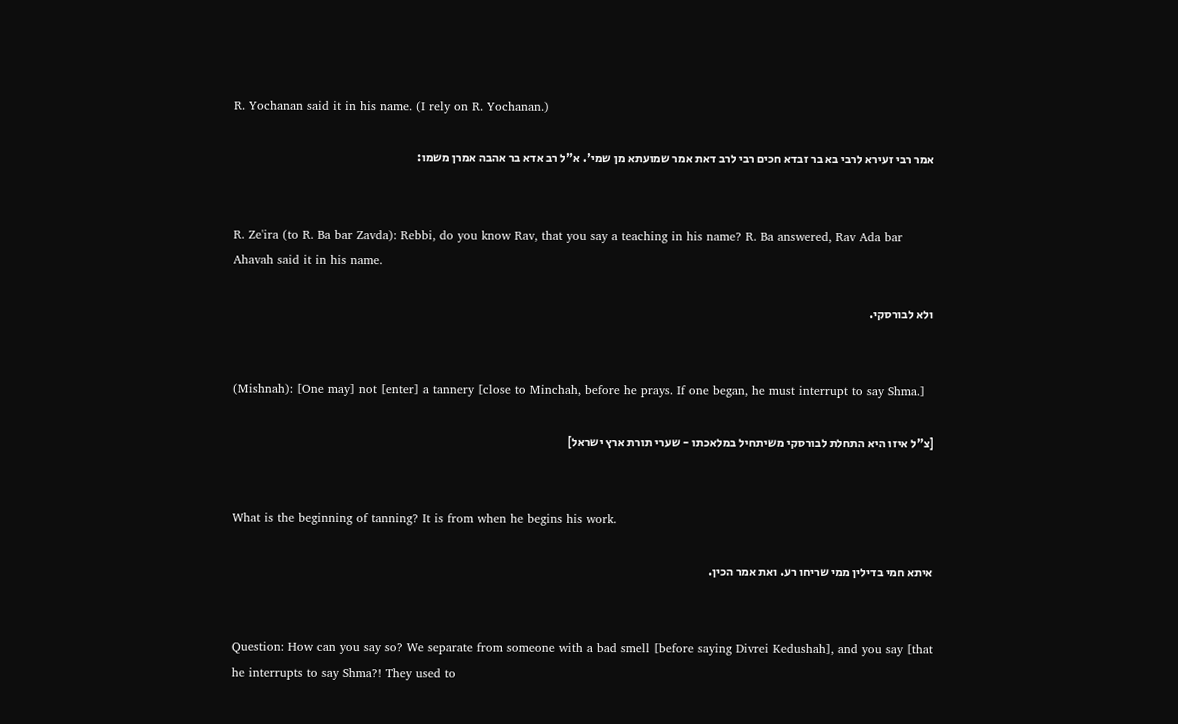R. Yochanan said it in his name. (I rely on R. Yochanan.)

אמר רבי זעירא לרבי בא בר זבדא חכים רבי לרב דאת אמר שמועתא מן שמי'. א"ל רב אדא בר אהבה אמרן משמו:


R. Ze'ira (to R. Ba bar Zavda): Rebbi, do you know Rav, that you say a teaching in his name? R. Ba answered, Rav Ada bar Ahavah said it in his name.

ולא לבורסקי.


(Mishnah): [One may] not [enter] a tannery [close to Minchah, before he prays. If one began, he must interrupt to say Shma.]

[צ"ל איזו היא התחלת לבורסקי משיתחיל במלאכתו - שערי תורת ארץ ישראל]


What is the beginning of tanning? It is from when he begins his work.

איתא חמי בדילין ממי שריחו רע. ואת אמר הכין.


Question: How can you say so? We separate from someone with a bad smell [before saying Divrei Kedushah], and you say [that he interrupts to say Shma?! They used to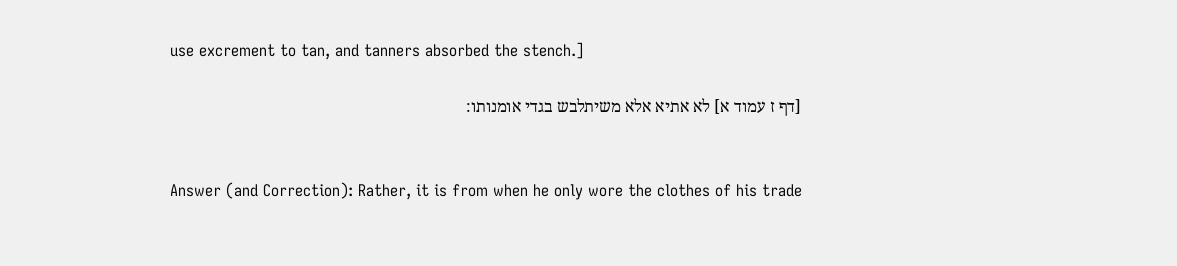use excrement to tan, and tanners absorbed the stench.]

[דף ז עמוד א] לא אתיא אלא משיתלבש בגדי אומנותו:


Answer (and Correction): Rather, it is from when he only wore the clothes of his trade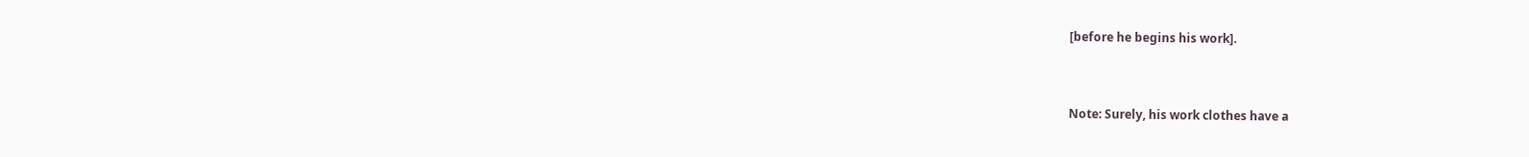[before he begins his work].


Note: Surely, his work clothes have a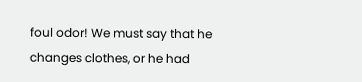foul odor! We must say that he changes clothes, or he had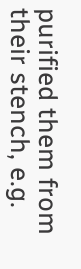purified them from their stench, e.g.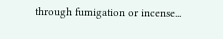through fumigation or incense...